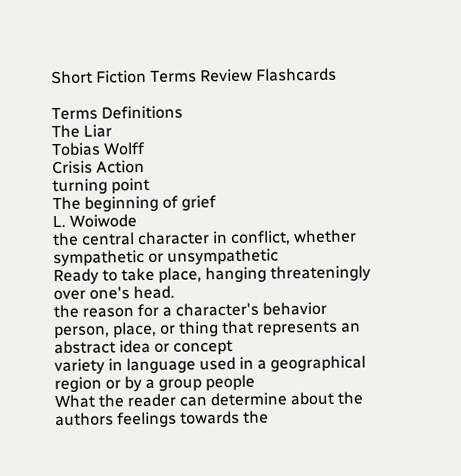Short Fiction Terms Review Flashcards

Terms Definitions
The Liar
Tobias Wolff
Crisis Action
turning point
The beginning of grief
L. Woiwode
the central character in conflict, whether sympathetic or unsympathetic
Ready to take place, hanging threateningly over one's head.
the reason for a character's behavior
person, place, or thing that represents an abstract idea or concept
variety in language used in a geographical region or by a group people
What the reader can determine about the authors feelings towards the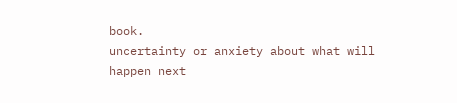book.
uncertainty or anxiety about what will happen next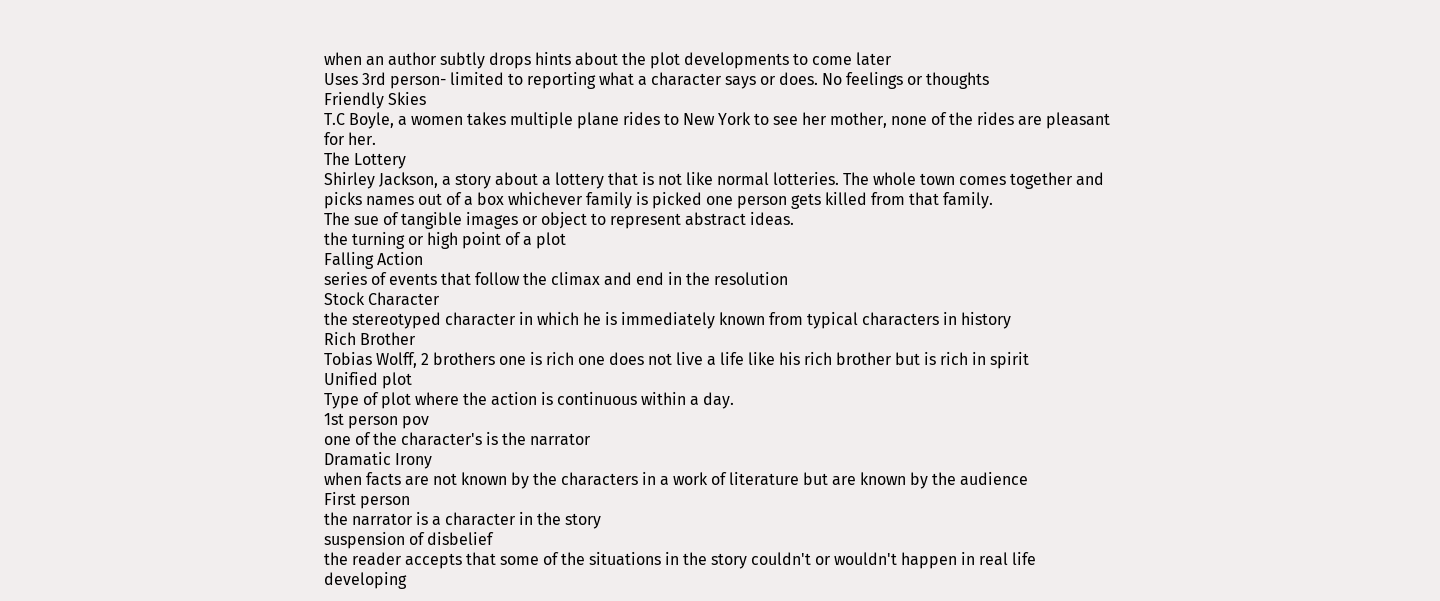when an author subtly drops hints about the plot developments to come later
Uses 3rd person- limited to reporting what a character says or does. No feelings or thoughts
Friendly Skies
T.C Boyle, a women takes multiple plane rides to New York to see her mother, none of the rides are pleasant for her.
The Lottery
Shirley Jackson, a story about a lottery that is not like normal lotteries. The whole town comes together and picks names out of a box whichever family is picked one person gets killed from that family.
The sue of tangible images or object to represent abstract ideas.
the turning or high point of a plot
Falling Action
series of events that follow the climax and end in the resolution
Stock Character
the stereotyped character in which he is immediately known from typical characters in history
Rich Brother
Tobias Wolff, 2 brothers one is rich one does not live a life like his rich brother but is rich in spirit
Unified plot
Type of plot where the action is continuous within a day.
1st person pov
one of the character's is the narrator
Dramatic Irony
when facts are not known by the characters in a work of literature but are known by the audience
First person
the narrator is a character in the story
suspension of disbelief
the reader accepts that some of the situations in the story couldn't or wouldn't happen in real life
developing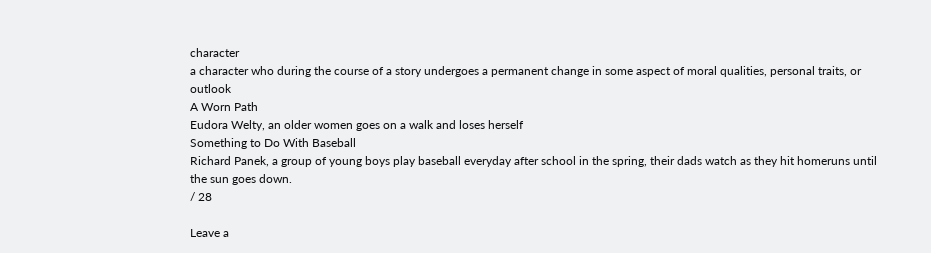character
a character who during the course of a story undergoes a permanent change in some aspect of moral qualities, personal traits, or outlook
A Worn Path
Eudora Welty, an older women goes on a walk and loses herself
Something to Do With Baseball
Richard Panek, a group of young boys play baseball everyday after school in the spring, their dads watch as they hit homeruns until the sun goes down.
/ 28

Leave a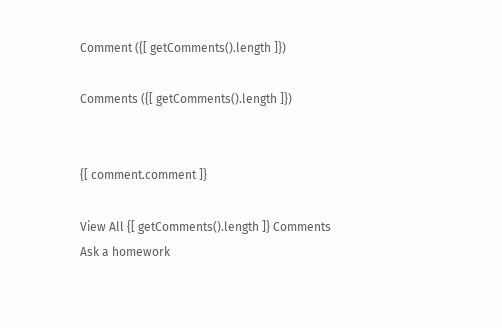Comment ({[ getComments().length ]})

Comments ({[ getComments().length ]})


{[ comment.comment ]}

View All {[ getComments().length ]} Comments
Ask a homework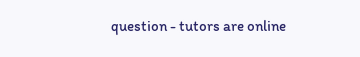question - tutors are online